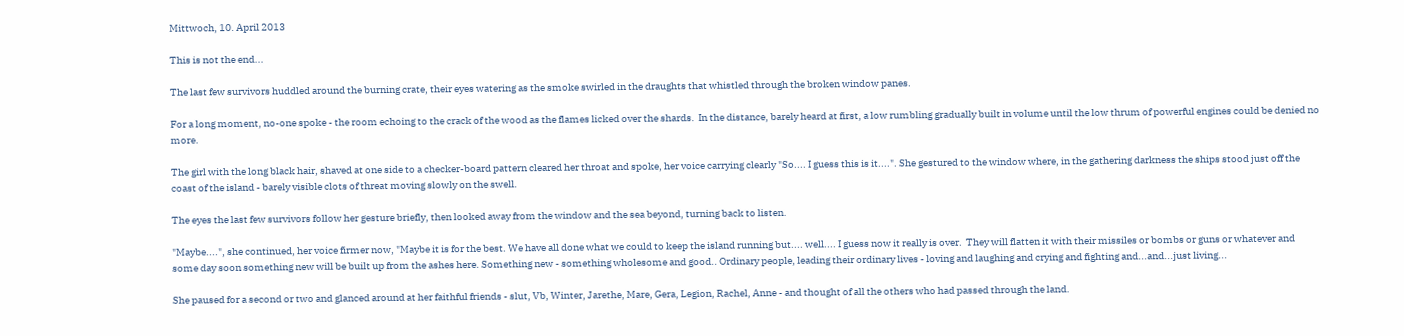Mittwoch, 10. April 2013

This is not the end...

The last few survivors huddled around the burning crate, their eyes watering as the smoke swirled in the draughts that whistled through the broken window panes.

For a long moment, no-one spoke - the room echoing to the crack of the wood as the flames licked over the shards.  In the distance, barely heard at first, a low rumbling gradually built in volume until the low thrum of powerful engines could be denied no more.

The girl with the long black hair, shaved at one side to a checker-board pattern cleared her throat and spoke, her voice carrying clearly "So.... I guess this is it....". She gestured to the window where, in the gathering darkness the ships stood just off the coast of the island - barely visible clots of threat moving slowly on the swell.

The eyes the last few survivors follow her gesture briefly, then looked away from the window and the sea beyond, turning back to listen.

"Maybe....", she continued, her voice firmer now, "Maybe it is for the best. We have all done what we could to keep the island running but.... well.... I guess now it really is over.  They will flatten it with their missiles or bombs or guns or whatever and some day soon something new will be built up from the ashes here. Something new - something wholesome and good.. Ordinary people, leading their ordinary lives - loving and laughing and crying and fighting and...and...just living...

She paused for a second or two and glanced around at her faithful friends - slut, Vb, Winter, Jarethe, Mare, Gera, Legion, Rachel, Anne - and thought of all the others who had passed through the land.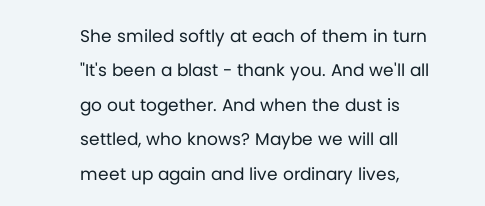She smiled softly at each of them in turn "It's been a blast - thank you. And we'll all go out together. And when the dust is settled, who knows? Maybe we will all meet up again and live ordinary lives,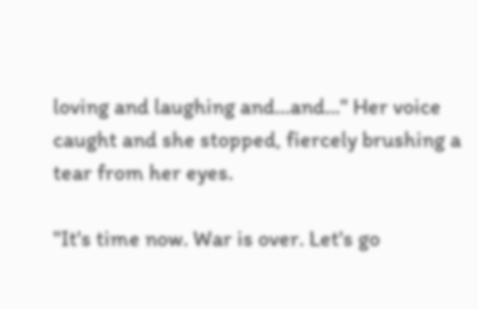loving and laughing and...and..." Her voice caught and she stopped, fiercely brushing a tear from her eyes.

"It's time now. War is over. Let's go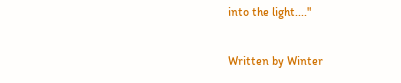into the light...."

Written by Winter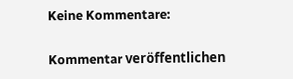Keine Kommentare:

Kommentar veröffentlichen